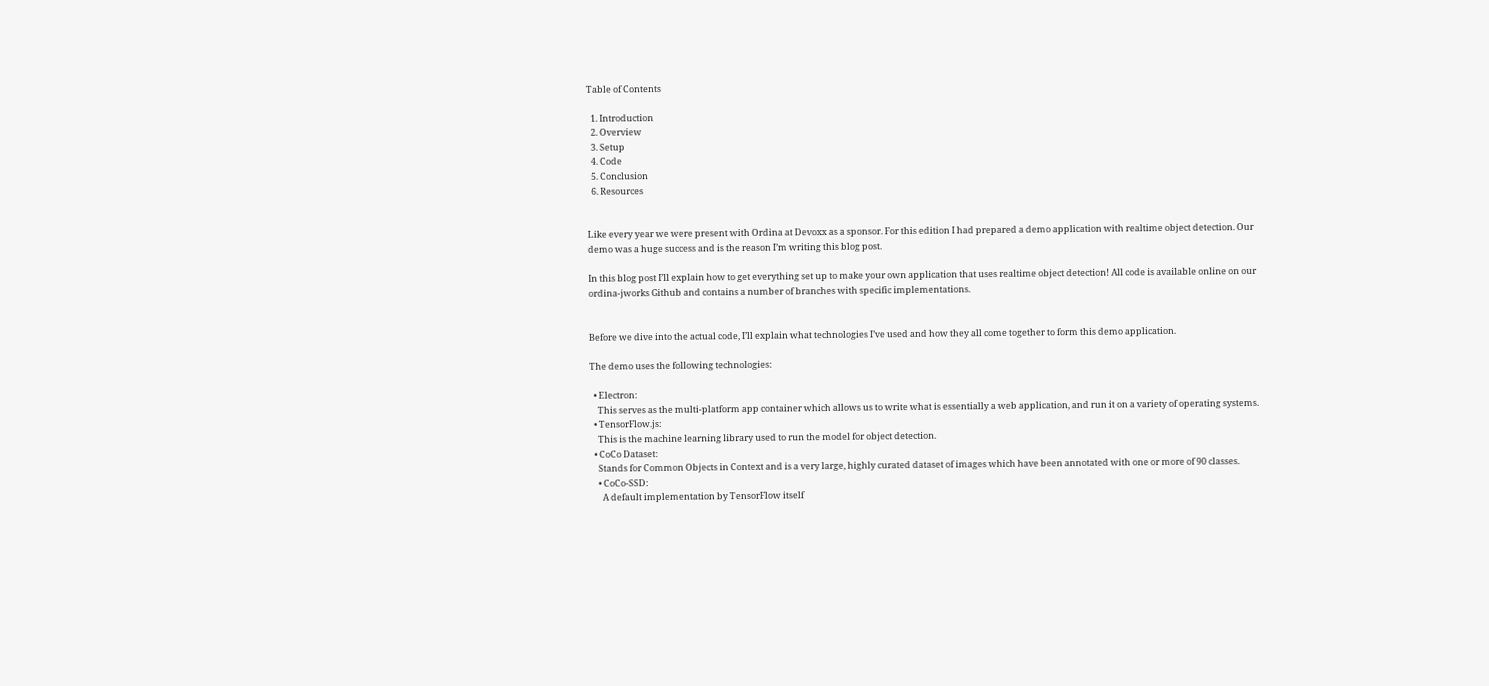Table of Contents

  1. Introduction
  2. Overview
  3. Setup
  4. Code
  5. Conclusion
  6. Resources


Like every year we were present with Ordina at Devoxx as a sponsor. For this edition I had prepared a demo application with realtime object detection. Our demo was a huge success and is the reason I’m writing this blog post.

In this blog post I’ll explain how to get everything set up to make your own application that uses realtime object detection! All code is available online on our ordina-jworks Github and contains a number of branches with specific implementations.


Before we dive into the actual code, I’ll explain what technologies I’ve used and how they all come together to form this demo application.

The demo uses the following technologies:

  • Electron:
    This serves as the multi-platform app container which allows us to write what is essentially a web application, and run it on a variety of operating systems.
  • TensorFlow.js:
    This is the machine learning library used to run the model for object detection.
  • CoCo Dataset:
    Stands for Common Objects in Context and is a very large, highly curated dataset of images which have been annotated with one or more of 90 classes.
    • CoCo-SSD:
      A default implementation by TensorFlow itself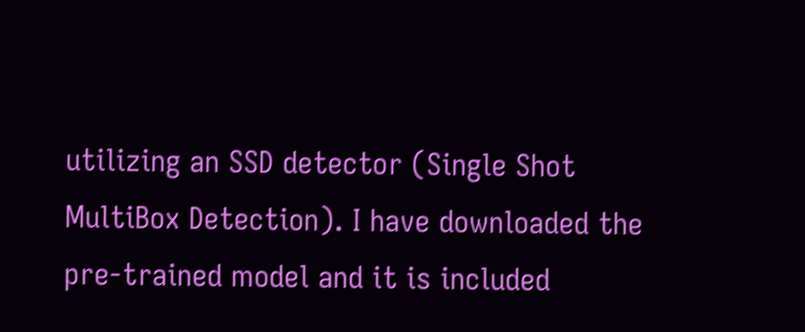utilizing an SSD detector (Single Shot MultiBox Detection). I have downloaded the pre-trained model and it is included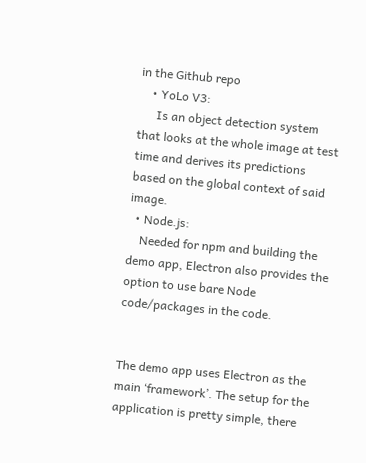in the Github repo
    • YoLo V3:
      Is an object detection system that looks at the whole image at test time and derives its predictions based on the global context of said image.
  • Node.js:
    Needed for npm and building the demo app, Electron also provides the option to use bare Node code/packages in the code.


The demo app uses Electron as the main ‘framework’. The setup for the application is pretty simple, there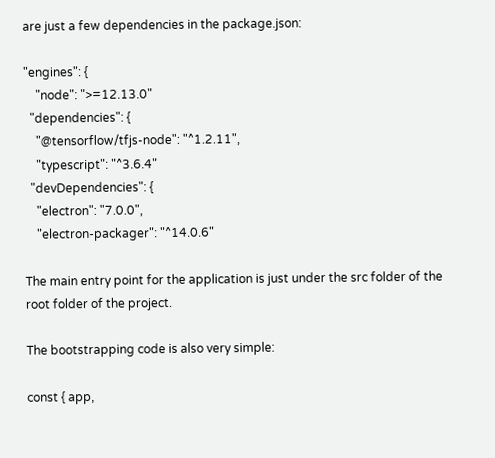are just a few dependencies in the package.json:

"engines": {
    "node": ">=12.13.0"
  "dependencies": {
    "@tensorflow/tfjs-node": "^1.2.11",
    "typescript": "^3.6.4"
  "devDependencies": {
    "electron": "7.0.0",
    "electron-packager": "^14.0.6"

The main entry point for the application is just under the src folder of the root folder of the project.

The bootstrapping code is also very simple:

const { app,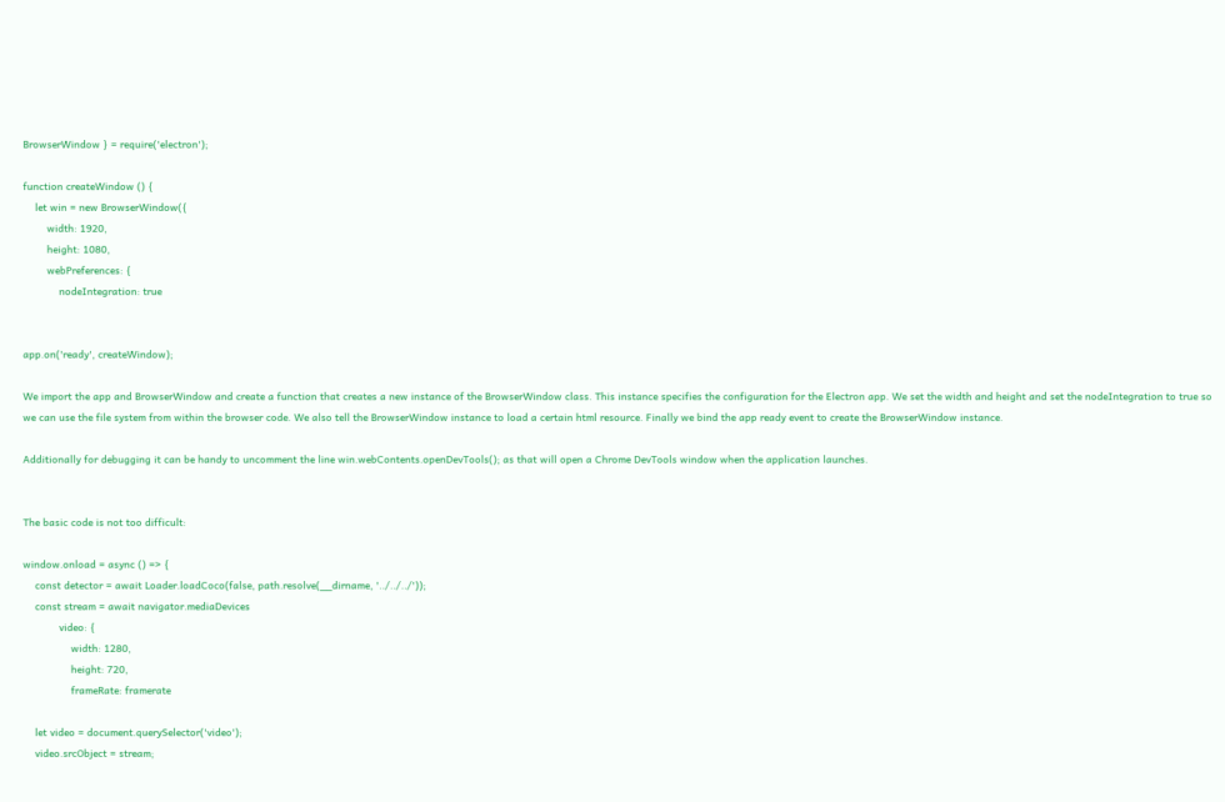BrowserWindow } = require('electron');

function createWindow () {
    let win = new BrowserWindow({
        width: 1920,
        height: 1080,
        webPreferences: {
            nodeIntegration: true


app.on('ready', createWindow);

We import the app and BrowserWindow and create a function that creates a new instance of the BrowserWindow class. This instance specifies the configuration for the Electron app. We set the width and height and set the nodeIntegration to true so we can use the file system from within the browser code. We also tell the BrowserWindow instance to load a certain html resource. Finally we bind the app ready event to create the BrowserWindow instance.

Additionally for debugging it can be handy to uncomment the line win.webContents.openDevTools(); as that will open a Chrome DevTools window when the application launches.


The basic code is not too difficult:

window.onload = async () => {
    const detector = await Loader.loadCoco(false, path.resolve(__dirname, '../../../'));
    const stream = await navigator.mediaDevices
            video: {
                width: 1280,
                height: 720,
                frameRate: framerate

    let video = document.querySelector('video');
    video.srcObject = stream;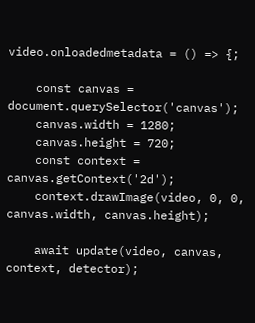video.onloadedmetadata = () => {;

    const canvas = document.querySelector('canvas');
    canvas.width = 1280;
    canvas.height = 720;
    const context = canvas.getContext('2d');
    context.drawImage(video, 0, 0, canvas.width, canvas.height);

    await update(video, canvas, context, detector);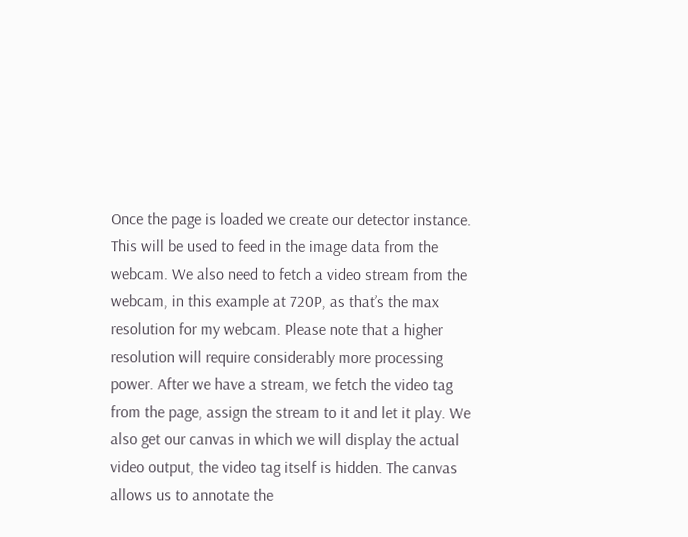Once the page is loaded we create our detector instance. This will be used to feed in the image data from the webcam. We also need to fetch a video stream from the webcam, in this example at 720P, as that’s the max resolution for my webcam. Please note that a higher resolution will require considerably more processing power. After we have a stream, we fetch the video tag from the page, assign the stream to it and let it play. We also get our canvas in which we will display the actual video output, the video tag itself is hidden. The canvas allows us to annotate the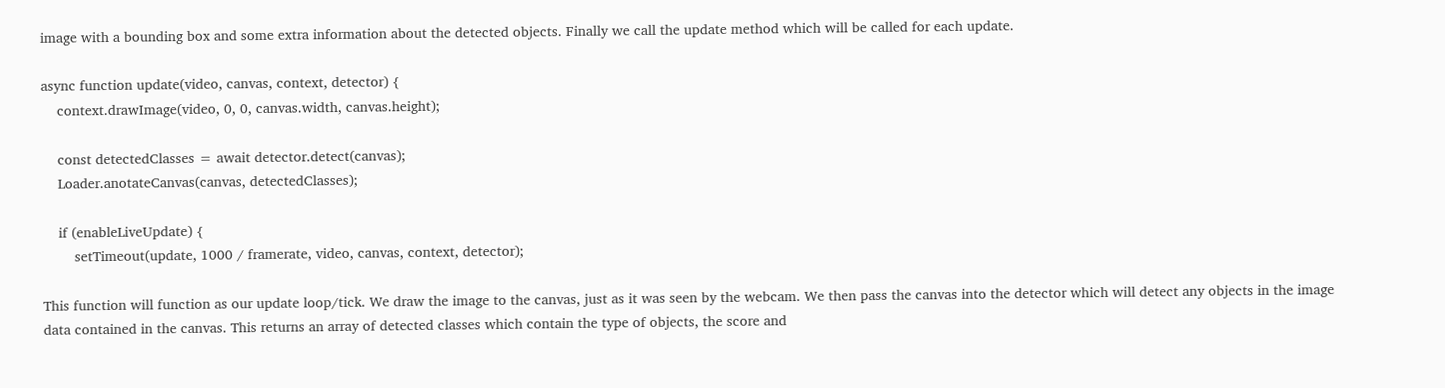image with a bounding box and some extra information about the detected objects. Finally we call the update method which will be called for each update.

async function update(video, canvas, context, detector) {
    context.drawImage(video, 0, 0, canvas.width, canvas.height);

    const detectedClasses = await detector.detect(canvas);
    Loader.anotateCanvas(canvas, detectedClasses);

    if (enableLiveUpdate) {
        setTimeout(update, 1000 / framerate, video, canvas, context, detector);

This function will function as our update loop/tick. We draw the image to the canvas, just as it was seen by the webcam. We then pass the canvas into the detector which will detect any objects in the image data contained in the canvas. This returns an array of detected classes which contain the type of objects, the score and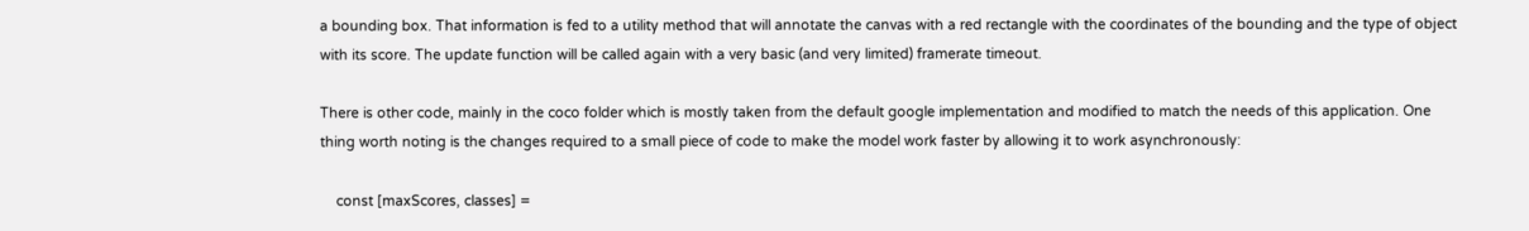a bounding box. That information is fed to a utility method that will annotate the canvas with a red rectangle with the coordinates of the bounding and the type of object with its score. The update function will be called again with a very basic (and very limited) framerate timeout.

There is other code, mainly in the coco folder which is mostly taken from the default google implementation and modified to match the needs of this application. One thing worth noting is the changes required to a small piece of code to make the model work faster by allowing it to work asynchronously:

    const [maxScores, classes] =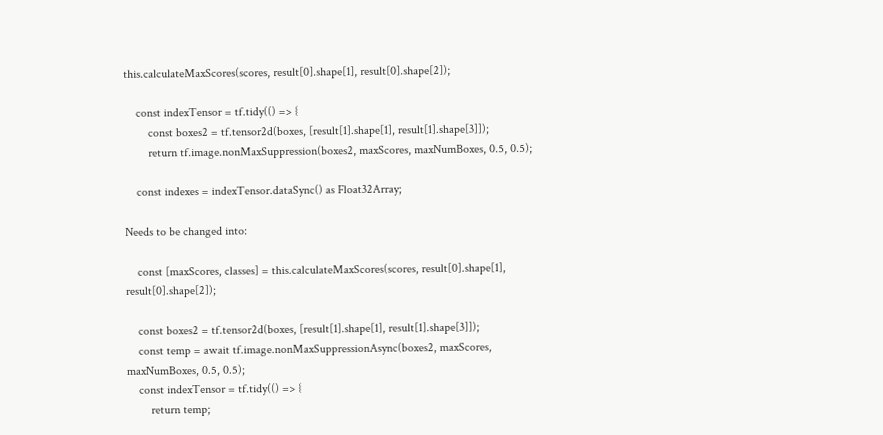this.calculateMaxScores(scores, result[0].shape[1], result[0].shape[2]);

    const indexTensor = tf.tidy(() => {
        const boxes2 = tf.tensor2d(boxes, [result[1].shape[1], result[1].shape[3]]);
        return tf.image.nonMaxSuppression(boxes2, maxScores, maxNumBoxes, 0.5, 0.5);

    const indexes = indexTensor.dataSync() as Float32Array;

Needs to be changed into:

    const [maxScores, classes] = this.calculateMaxScores(scores, result[0].shape[1], result[0].shape[2]);

    const boxes2 = tf.tensor2d(boxes, [result[1].shape[1], result[1].shape[3]]);
    const temp = await tf.image.nonMaxSuppressionAsync(boxes2, maxScores, maxNumBoxes, 0.5, 0.5);
    const indexTensor = tf.tidy(() => {
        return temp;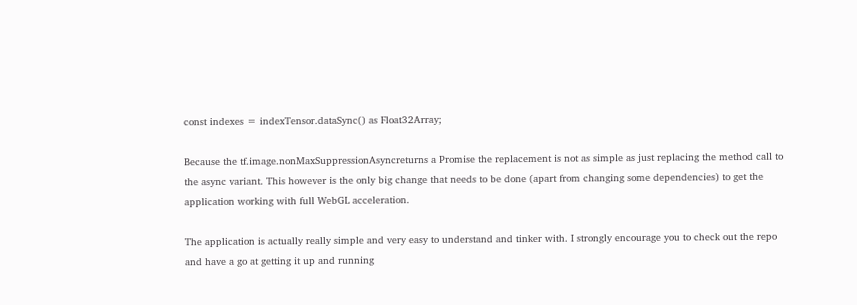const indexes = indexTensor.dataSync() as Float32Array;

Because the tf.image.nonMaxSuppressionAsyncreturns a Promise the replacement is not as simple as just replacing the method call to the async variant. This however is the only big change that needs to be done (apart from changing some dependencies) to get the application working with full WebGL acceleration.

The application is actually really simple and very easy to understand and tinker with. I strongly encourage you to check out the repo and have a go at getting it up and running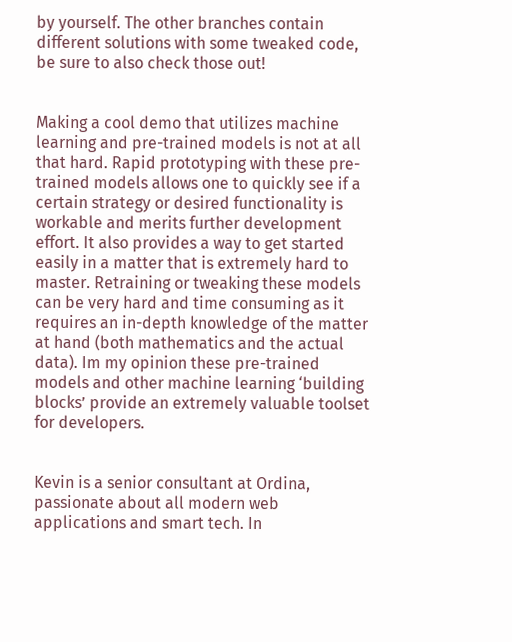by yourself. The other branches contain different solutions with some tweaked code, be sure to also check those out!


Making a cool demo that utilizes machine learning and pre-trained models is not at all that hard. Rapid prototyping with these pre-trained models allows one to quickly see if a certain strategy or desired functionality is workable and merits further development effort. It also provides a way to get started easily in a matter that is extremely hard to master. Retraining or tweaking these models can be very hard and time consuming as it requires an in-depth knowledge of the matter at hand (both mathematics and the actual data). Im my opinion these pre-trained models and other machine learning ‘building blocks’ provide an extremely valuable toolset for developers.


Kevin is a senior consultant at Ordina, passionate about all modern web applications and smart tech. In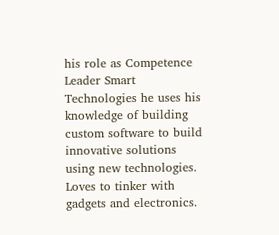his role as Competence Leader Smart Technologies he uses his knowledge of building custom software to build innovative solutions using new technologies. Loves to tinker with gadgets and electronics.